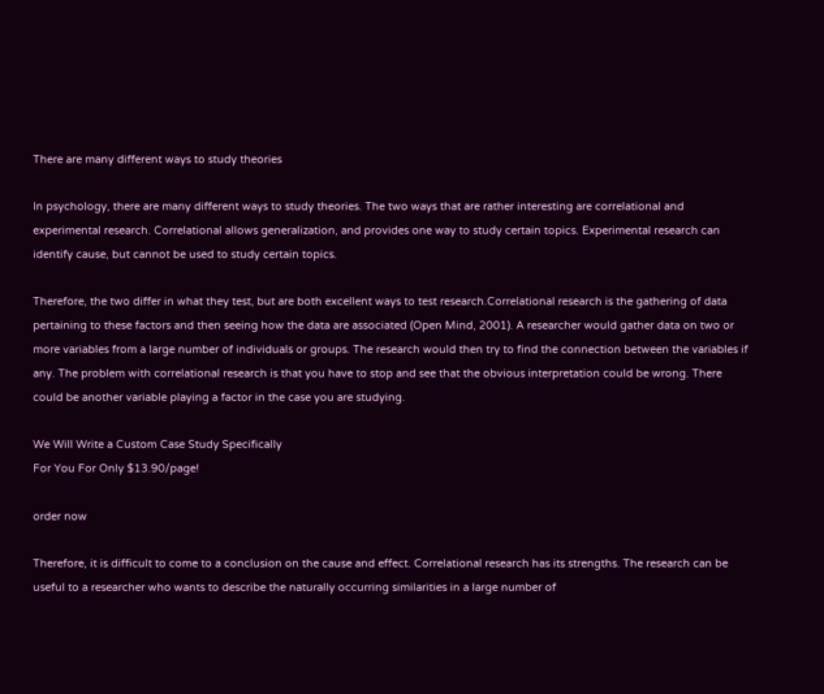There are many different ways to study theories

In psychology, there are many different ways to study theories. The two ways that are rather interesting are correlational and experimental research. Correlational allows generalization, and provides one way to study certain topics. Experimental research can identify cause, but cannot be used to study certain topics.

Therefore, the two differ in what they test, but are both excellent ways to test research.Correlational research is the gathering of data pertaining to these factors and then seeing how the data are associated (Open Mind, 2001). A researcher would gather data on two or more variables from a large number of individuals or groups. The research would then try to find the connection between the variables if any. The problem with correlational research is that you have to stop and see that the obvious interpretation could be wrong. There could be another variable playing a factor in the case you are studying.

We Will Write a Custom Case Study Specifically
For You For Only $13.90/page!

order now

Therefore, it is difficult to come to a conclusion on the cause and effect. Correlational research has its strengths. The research can be useful to a researcher who wants to describe the naturally occurring similarities in a large number of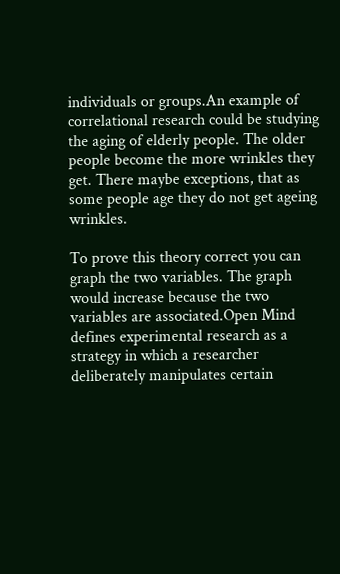individuals or groups.An example of correlational research could be studying the aging of elderly people. The older people become the more wrinkles they get. There maybe exceptions, that as some people age they do not get ageing wrinkles.

To prove this theory correct you can graph the two variables. The graph would increase because the two variables are associated.Open Mind defines experimental research as a strategy in which a researcher deliberately manipulates certain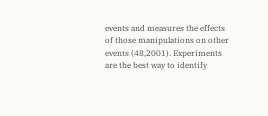events and measures the effects of those manipulations on other events (48,2001). Experiments are the best way to identify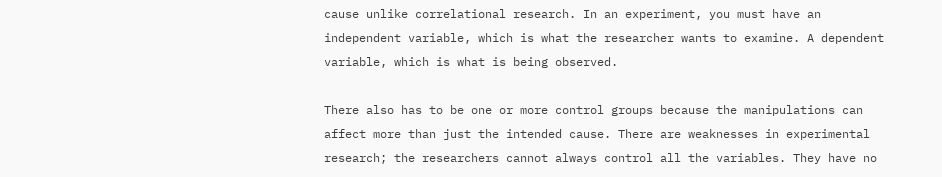cause unlike correlational research. In an experiment, you must have an independent variable, which is what the researcher wants to examine. A dependent variable, which is what is being observed.

There also has to be one or more control groups because the manipulations can affect more than just the intended cause. There are weaknesses in experimental research; the researchers cannot always control all the variables. They have no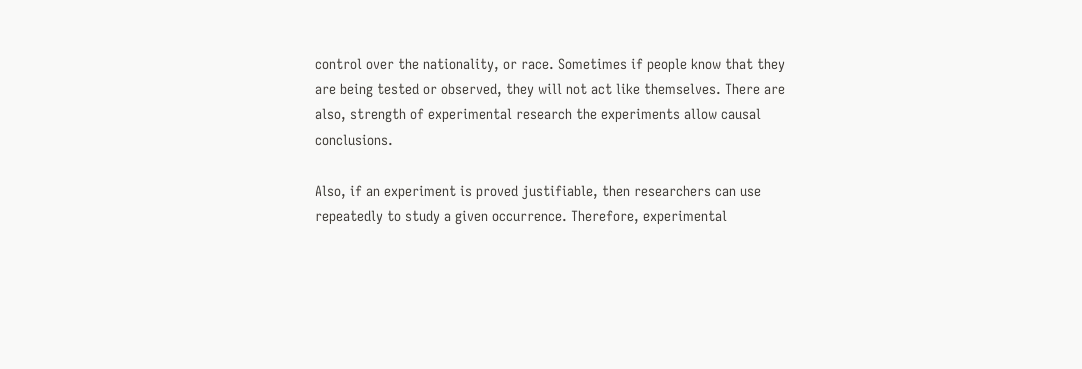control over the nationality, or race. Sometimes if people know that they are being tested or observed, they will not act like themselves. There are also, strength of experimental research the experiments allow causal conclusions.

Also, if an experiment is proved justifiable, then researchers can use repeatedly to study a given occurrence. Therefore, experimental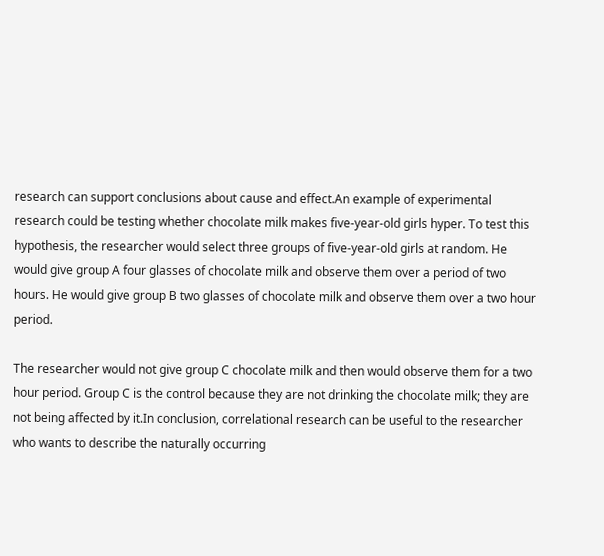research can support conclusions about cause and effect.An example of experimental research could be testing whether chocolate milk makes five-year-old girls hyper. To test this hypothesis, the researcher would select three groups of five-year-old girls at random. He would give group A four glasses of chocolate milk and observe them over a period of two hours. He would give group B two glasses of chocolate milk and observe them over a two hour period.

The researcher would not give group C chocolate milk and then would observe them for a two hour period. Group C is the control because they are not drinking the chocolate milk; they are not being affected by it.In conclusion, correlational research can be useful to the researcher who wants to describe the naturally occurring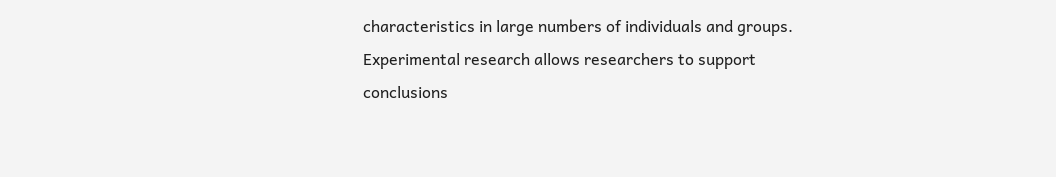characteristics in large numbers of individuals and groups. Experimental research allows researchers to support conclusions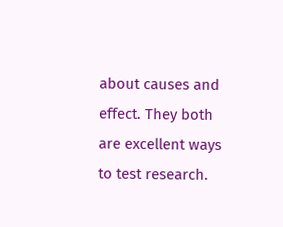about causes and effect. They both are excellent ways to test research.